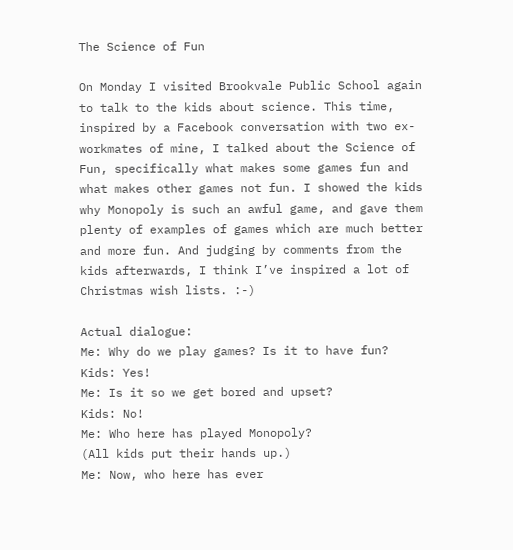The Science of Fun

On Monday I visited Brookvale Public School again to talk to the kids about science. This time, inspired by a Facebook conversation with two ex-workmates of mine, I talked about the Science of Fun, specifically what makes some games fun and what makes other games not fun. I showed the kids why Monopoly is such an awful game, and gave them plenty of examples of games which are much better and more fun. And judging by comments from the kids afterwards, I think I’ve inspired a lot of Christmas wish lists. :-)

Actual dialogue:
Me: Why do we play games? Is it to have fun?
Kids: Yes!
Me: Is it so we get bored and upset?
Kids: No!
Me: Who here has played Monopoly?
(All kids put their hands up.)
Me: Now, who here has ever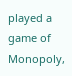played a game of Monopoly,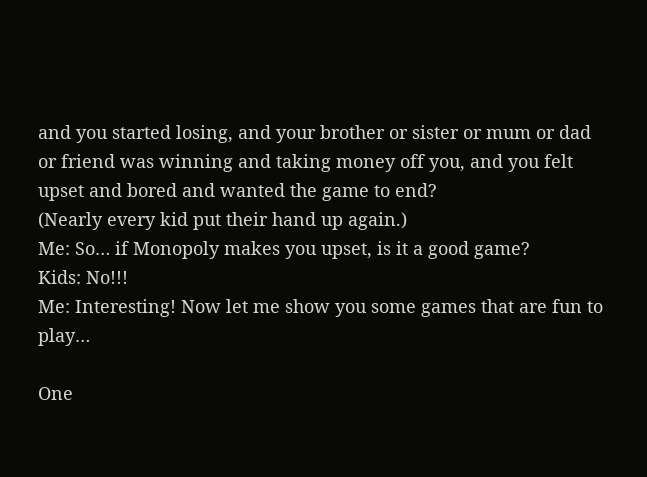and you started losing, and your brother or sister or mum or dad or friend was winning and taking money off you, and you felt upset and bored and wanted the game to end?
(Nearly every kid put their hand up again.)
Me: So… if Monopoly makes you upset, is it a good game?
Kids: No!!!
Me: Interesting! Now let me show you some games that are fun to play…

One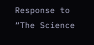Response to “The Science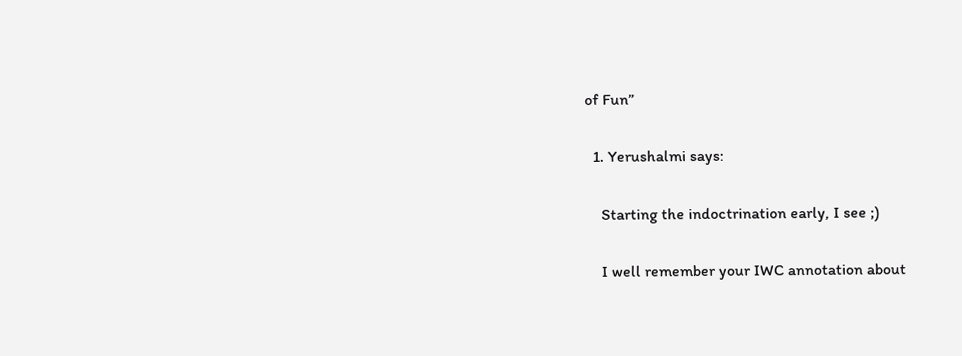of Fun”

  1. Yerushalmi says:

    Starting the indoctrination early, I see ;)

    I well remember your IWC annotation about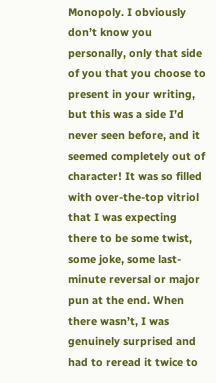Monopoly. I obviously don’t know you personally, only that side of you that you choose to present in your writing, but this was a side I’d never seen before, and it seemed completely out of character! It was so filled with over-the-top vitriol that I was expecting there to be some twist, some joke, some last-minute reversal or major pun at the end. When there wasn’t, I was genuinely surprised and had to reread it twice to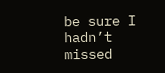be sure I hadn’t missed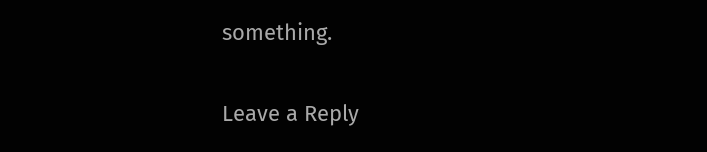something.

Leave a Reply